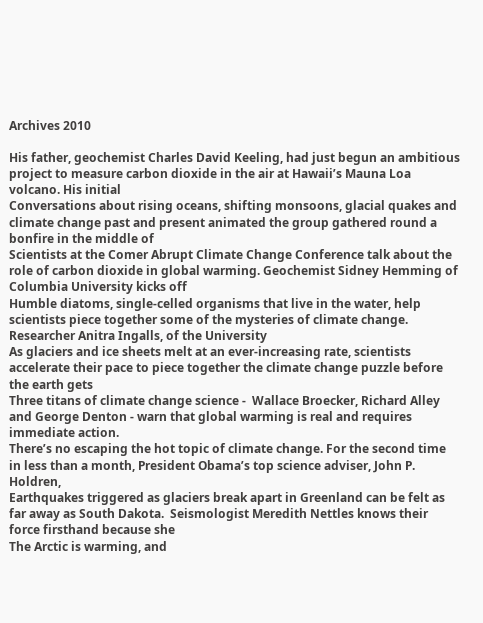Archives 2010

His father, geochemist Charles David Keeling, had just begun an ambitious project to measure carbon dioxide in the air at Hawaii’s Mauna Loa volcano. His initial
Conversations about rising oceans, shifting monsoons, glacial quakes and climate change past and present animated the group gathered round a bonfire in the middle of
Scientists at the Comer Abrupt Climate Change Conference talk about the role of carbon dioxide in global warming. Geochemist Sidney Hemming of Columbia University kicks off
Humble diatoms, single-celled organisms that live in the water, help scientists piece together some of the mysteries of climate change. Researcher Anitra Ingalls, of the University
As glaciers and ice sheets melt at an ever-increasing rate, scientists accelerate their pace to piece together the climate change puzzle before the earth gets
Three titans of climate change science -  Wallace Broecker, Richard Alley and George Denton - warn that global warming is real and requires immediate action.
There’s no escaping the hot topic of climate change. For the second time in less than a month, President Obama’s top science adviser, John P. Holdren,
Earthquakes triggered as glaciers break apart in Greenland can be felt as far away as South Dakota.  Seismologist Meredith Nettles knows their force firsthand because she
The Arctic is warming, and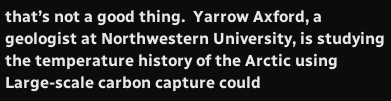that’s not a good thing.  Yarrow Axford, a geologist at Northwestern University, is studying the temperature history of the Arctic using
Large-scale carbon capture could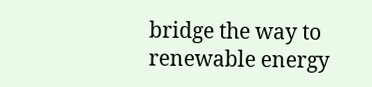bridge the way to renewable energy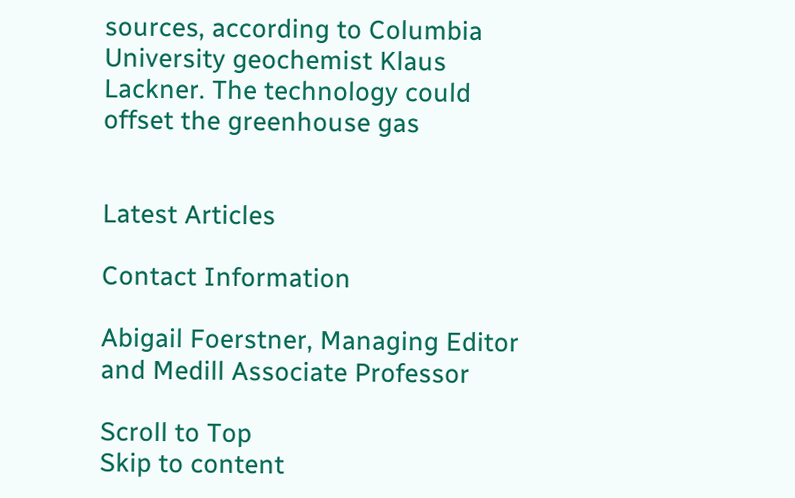sources, according to Columbia University geochemist Klaus Lackner. The technology could offset the greenhouse gas


Latest Articles

Contact Information

Abigail Foerstner, Managing Editor and Medill Associate Professor

Scroll to Top
Skip to content